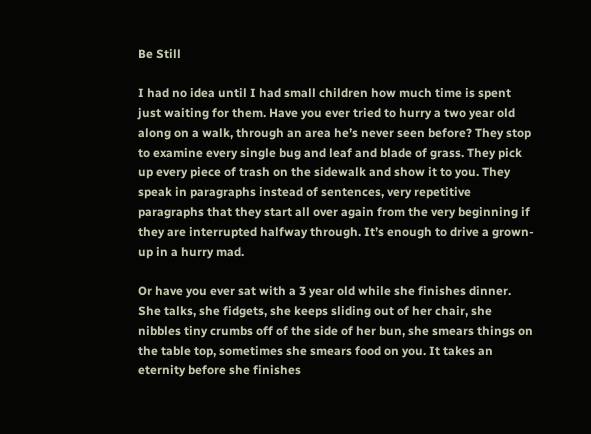Be Still

I had no idea until I had small children how much time is spent just waiting for them. Have you ever tried to hurry a two year old along on a walk, through an area he’s never seen before? They stop to examine every single bug and leaf and blade of grass. They pick up every piece of trash on the sidewalk and show it to you. They speak in paragraphs instead of sentences, very repetitive paragraphs that they start all over again from the very beginning if they are interrupted halfway through. It’s enough to drive a grown-up in a hurry mad.

Or have you ever sat with a 3 year old while she finishes dinner. She talks, she fidgets, she keeps sliding out of her chair, she nibbles tiny crumbs off of the side of her bun, she smears things on the table top, sometimes she smears food on you. It takes an eternity before she finishes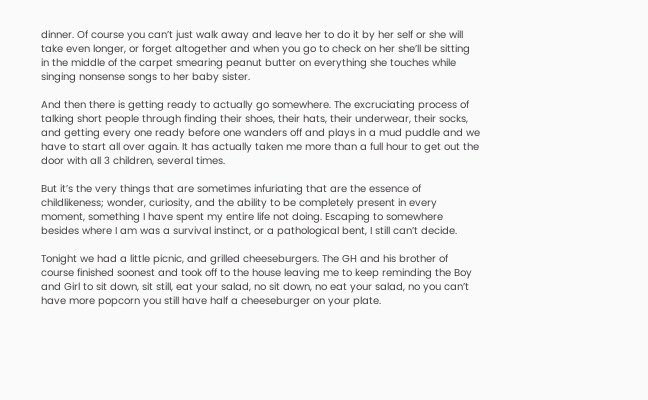dinner. Of course you can’t just walk away and leave her to do it by her self or she will take even longer, or forget altogether and when you go to check on her she’ll be sitting in the middle of the carpet smearing peanut butter on everything she touches while singing nonsense songs to her baby sister.

And then there is getting ready to actually go somewhere. The excruciating process of talking short people through finding their shoes, their hats, their underwear, their socks, and getting every one ready before one wanders off and plays in a mud puddle and we have to start all over again. It has actually taken me more than a full hour to get out the door with all 3 children, several times.

But it’s the very things that are sometimes infuriating that are the essence of childlikeness; wonder, curiosity, and the ability to be completely present in every moment, something I have spent my entire life not doing. Escaping to somewhere besides where I am was a survival instinct, or a pathological bent, I still can’t decide.

Tonight we had a little picnic, and grilled cheeseburgers. The GH and his brother of course finished soonest and took off to the house leaving me to keep reminding the Boy and Girl to sit down, sit still, eat your salad, no sit down, no eat your salad, no you can’t have more popcorn you still have half a cheeseburger on your plate.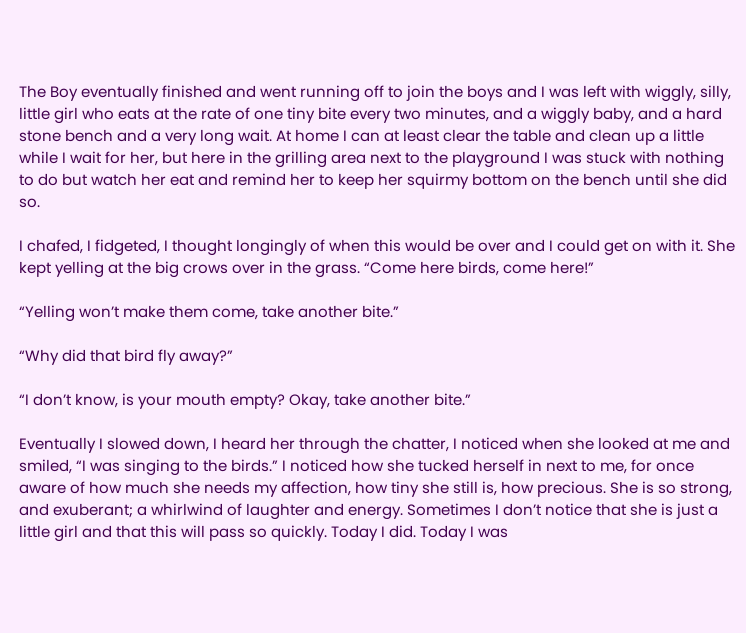The Boy eventually finished and went running off to join the boys and I was left with wiggly, silly, little girl who eats at the rate of one tiny bite every two minutes, and a wiggly baby, and a hard stone bench and a very long wait. At home I can at least clear the table and clean up a little while I wait for her, but here in the grilling area next to the playground I was stuck with nothing to do but watch her eat and remind her to keep her squirmy bottom on the bench until she did so.

I chafed, I fidgeted, I thought longingly of when this would be over and I could get on with it. She kept yelling at the big crows over in the grass. “Come here birds, come here!”

“Yelling won’t make them come, take another bite.”

“Why did that bird fly away?”

“I don’t know, is your mouth empty? Okay, take another bite.”

Eventually I slowed down, I heard her through the chatter, I noticed when she looked at me and smiled, “I was singing to the birds.” I noticed how she tucked herself in next to me, for once aware of how much she needs my affection, how tiny she still is, how precious. She is so strong, and exuberant; a whirlwind of laughter and energy. Sometimes I don’t notice that she is just a little girl and that this will pass so quickly. Today I did. Today I was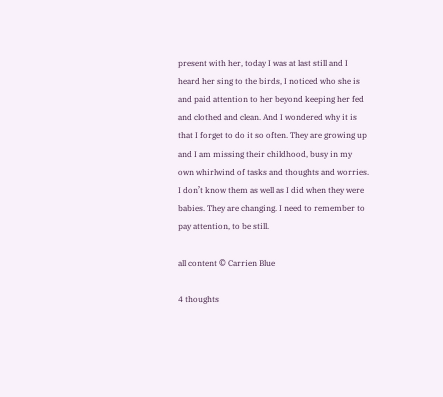present with her, today I was at last still and I heard her sing to the birds, I noticed who she is and paid attention to her beyond keeping her fed and clothed and clean. And I wondered why it is that I forget to do it so often. They are growing up and I am missing their childhood, busy in my own whirlwind of tasks and thoughts and worries. I don’t know them as well as I did when they were babies. They are changing. I need to remember to pay attention, to be still.

all content © Carrien Blue

4 thoughts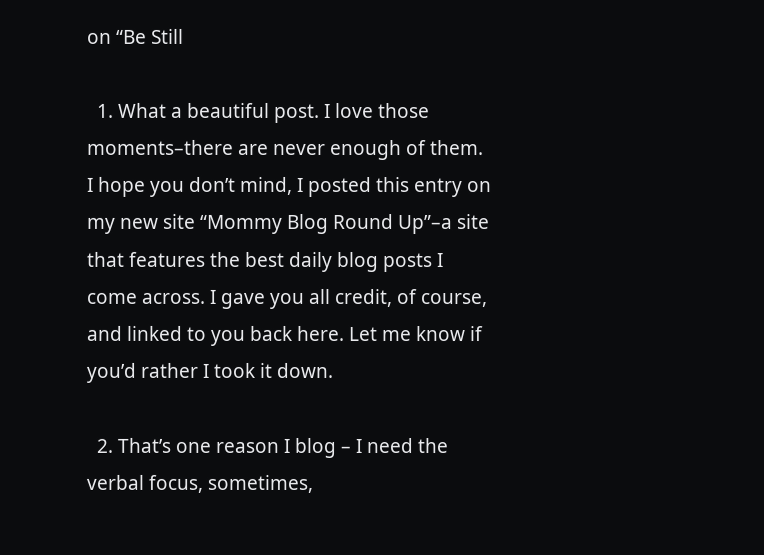on “Be Still

  1. What a beautiful post. I love those moments–there are never enough of them. I hope you don’t mind, I posted this entry on my new site “Mommy Blog Round Up”–a site that features the best daily blog posts I come across. I gave you all credit, of course, and linked to you back here. Let me know if you’d rather I took it down.

  2. That’s one reason I blog – I need the verbal focus, sometimes,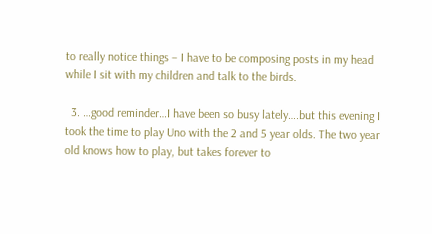to really notice things – I have to be composing posts in my head while I sit with my children and talk to the birds.

  3. …good reminder…I have been so busy lately….but this evening I took the time to play Uno with the 2 and 5 year olds. The two year old knows how to play, but takes forever to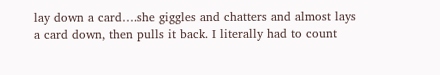lay down a card….she giggles and chatters and almost lays a card down, then pulls it back. I literally had to count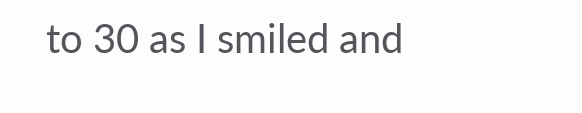to 30 as I smiled and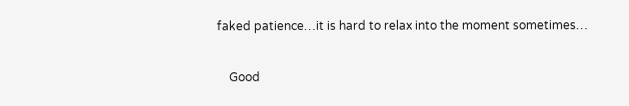faked patience…it is hard to relax into the moment sometimes…

    Good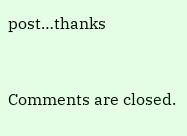post…thanks


Comments are closed.